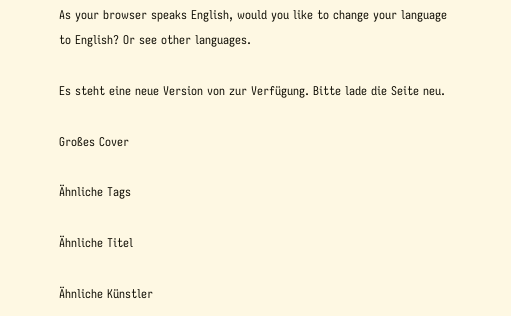As your browser speaks English, would you like to change your language to English? Or see other languages.

Es steht eine neue Version von zur Verfügung. Bitte lade die Seite neu.

Großes Cover

Ähnliche Tags

Ähnliche Titel

Ähnliche Künstler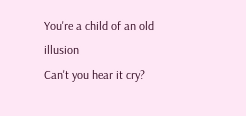You're a child of an old illusion
Can't you hear it cry?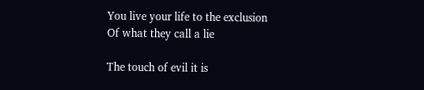You live your life to the exclusion
Of what they call a lie

The touch of evil it is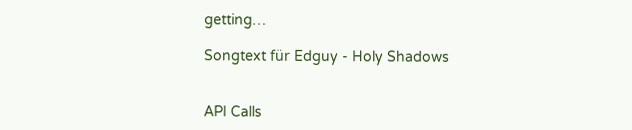getting…

Songtext für Edguy - Holy Shadows


API Calls